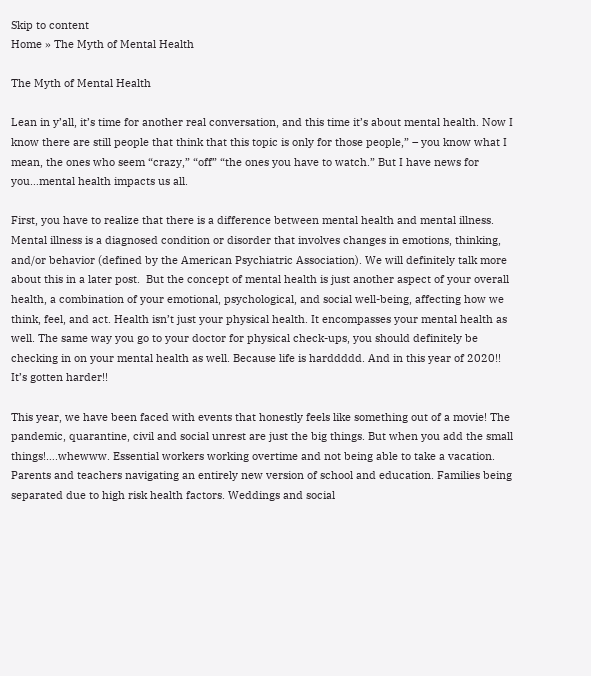Skip to content
Home » The Myth of Mental Health

The Myth of Mental Health

Lean in y’all, it’s time for another real conversation, and this time it’s about mental health. Now I know there are still people that think that this topic is only for those people,” – you know what I mean, the ones who seem “crazy,” “off” “the ones you have to watch.” But I have news for you…mental health impacts us all.

First, you have to realize that there is a difference between mental health and mental illness. Mental illness is a diagnosed condition or disorder that involves changes in emotions, thinking, and/or behavior (defined by the American Psychiatric Association). We will definitely talk more about this in a later post.  But the concept of mental health is just another aspect of your overall health, a combination of your emotional, psychological, and social well-being, affecting how we think, feel, and act. Health isn’t just your physical health. It encompasses your mental health as well. The same way you go to your doctor for physical check-ups, you should definitely be checking in on your mental health as well. Because life is harddddd. And in this year of 2020!! It’s gotten harder!!

This year, we have been faced with events that honestly feels like something out of a movie! The pandemic, quarantine, civil and social unrest are just the big things. But when you add the small things!….whewww. Essential workers working overtime and not being able to take a vacation. Parents and teachers navigating an entirely new version of school and education. Families being separated due to high risk health factors. Weddings and social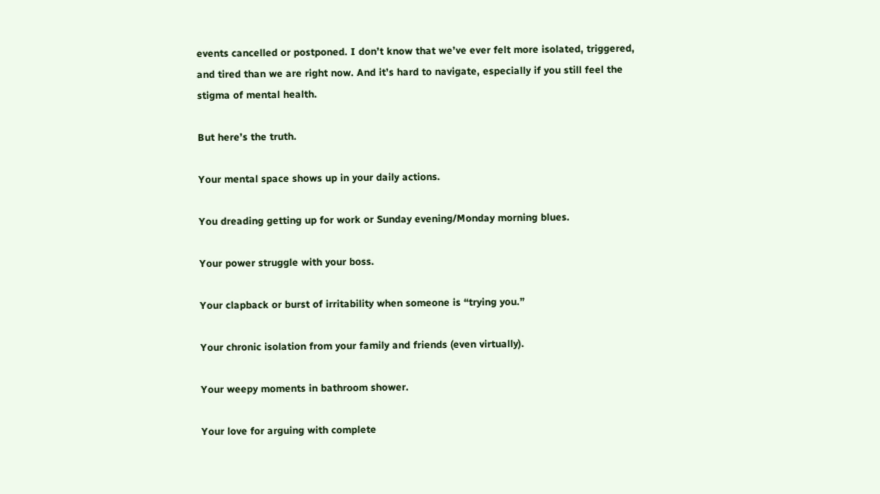events cancelled or postponed. I don’t know that we’ve ever felt more isolated, triggered, and tired than we are right now. And it’s hard to navigate, especially if you still feel the stigma of mental health.

But here’s the truth.

Your mental space shows up in your daily actions.

You dreading getting up for work or Sunday evening/Monday morning blues.

Your power struggle with your boss.

Your clapback or burst of irritability when someone is “trying you.”

Your chronic isolation from your family and friends (even virtually).

Your weepy moments in bathroom shower.

Your love for arguing with complete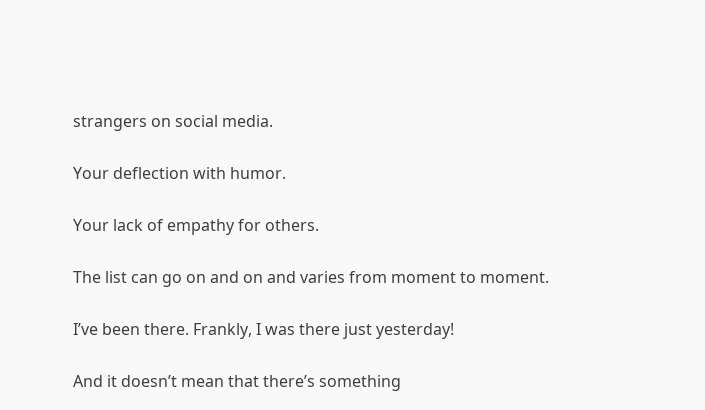strangers on social media.

Your deflection with humor.

Your lack of empathy for others.

The list can go on and on and varies from moment to moment.

I’ve been there. Frankly, I was there just yesterday!

And it doesn’t mean that there’s something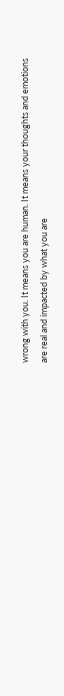wrong with you. It means you are human. It means your thoughts and emotions are real and impacted by what you are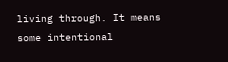living through. It means some intentional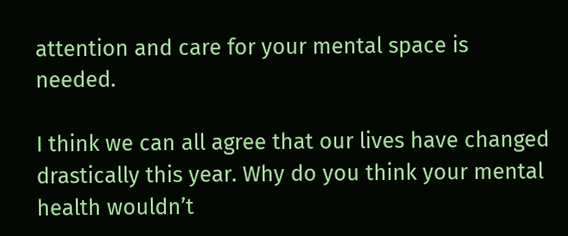attention and care for your mental space is needed.

I think we can all agree that our lives have changed drastically this year. Why do you think your mental health wouldn’t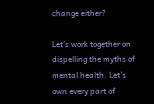change either?

Let’s work together on dispelling the myths of mental health. Let’s own every part of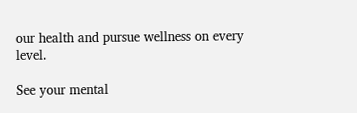our health and pursue wellness on every level.

See your mental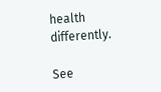health differently.

See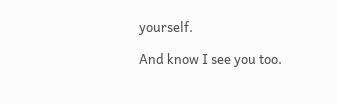yourself.

And know I see you too.